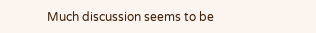Much discussion seems to be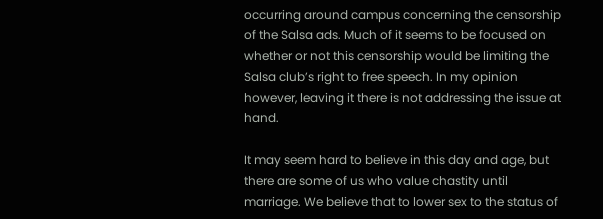occurring around campus concerning the censorship of the Salsa ads. Much of it seems to be focused on whether or not this censorship would be limiting the Salsa club’s right to free speech. In my opinion however, leaving it there is not addressing the issue at hand.

It may seem hard to believe in this day and age, but there are some of us who value chastity until marriage. We believe that to lower sex to the status of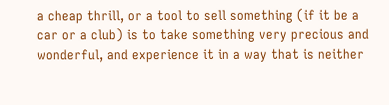a cheap thrill, or a tool to sell something (if it be a car or a club) is to take something very precious and wonderful, and experience it in a way that is neither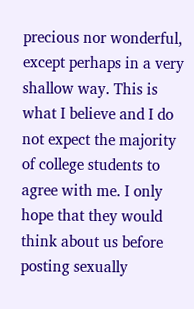precious nor wonderful, except perhaps in a very shallow way. This is what I believe and I do not expect the majority of college students to agree with me. I only hope that they would think about us before posting sexually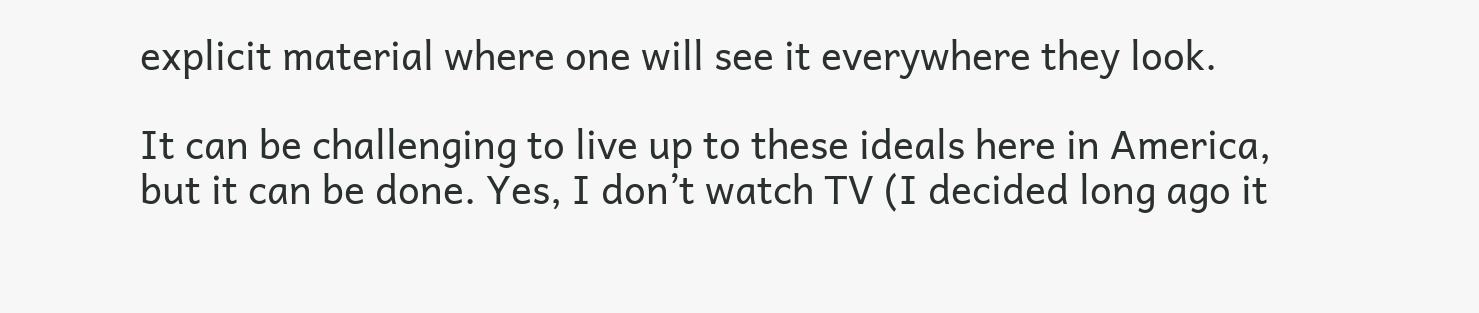explicit material where one will see it everywhere they look.

It can be challenging to live up to these ideals here in America, but it can be done. Yes, I don’t watch TV (I decided long ago it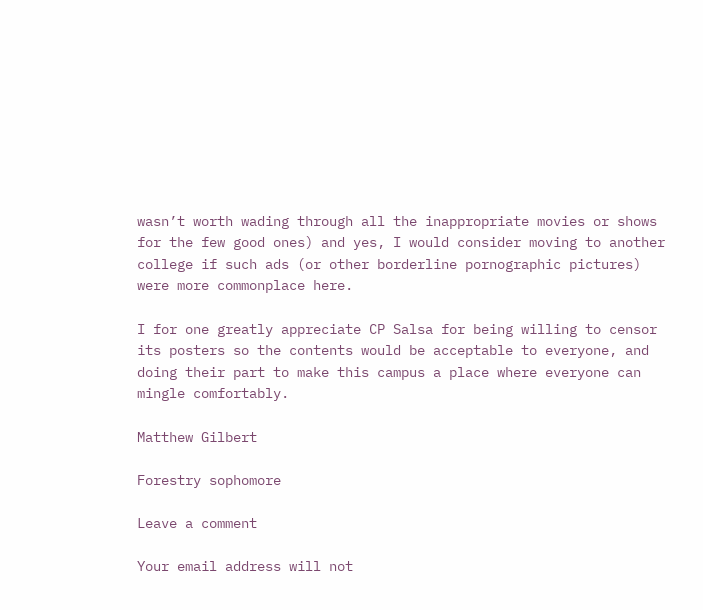wasn’t worth wading through all the inappropriate movies or shows for the few good ones) and yes, I would consider moving to another college if such ads (or other borderline pornographic pictures) were more commonplace here.

I for one greatly appreciate CP Salsa for being willing to censor its posters so the contents would be acceptable to everyone, and doing their part to make this campus a place where everyone can mingle comfortably.

Matthew Gilbert

Forestry sophomore

Leave a comment

Your email address will not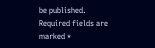be published. Required fields are marked *